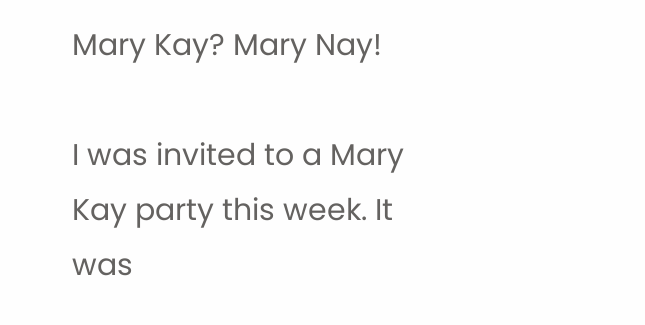Mary Kay? Mary Nay!

I was invited to a Mary Kay party this week. It was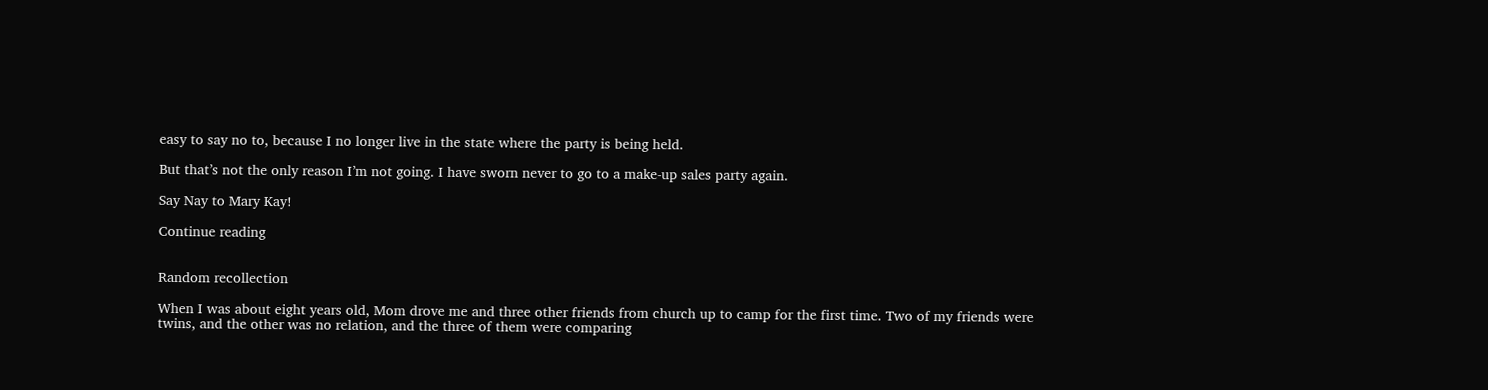easy to say no to, because I no longer live in the state where the party is being held.

But that’s not the only reason I’m not going. I have sworn never to go to a make-up sales party again.

Say Nay to Mary Kay!

Continue reading


Random recollection

When I was about eight years old, Mom drove me and three other friends from church up to camp for the first time. Two of my friends were twins, and the other was no relation, and the three of them were comparing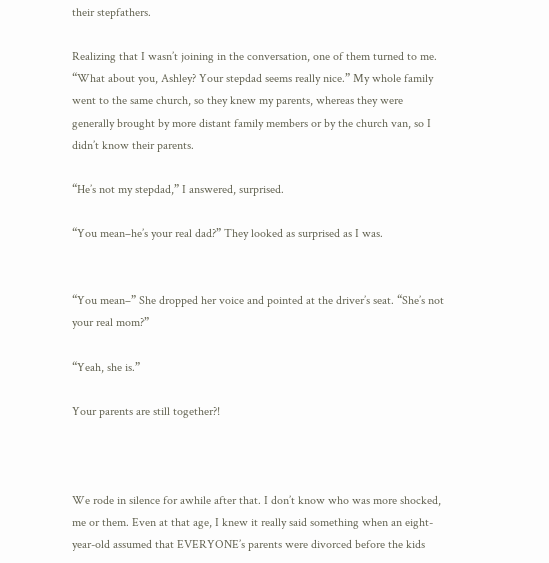their stepfathers.

Realizing that I wasn’t joining in the conversation, one of them turned to me. “What about you, Ashley? Your stepdad seems really nice.” My whole family went to the same church, so they knew my parents, whereas they were generally brought by more distant family members or by the church van, so I didn’t know their parents.

“He’s not my stepdad,” I answered, surprised.

“You mean–he’s your real dad?” They looked as surprised as I was.


“You mean–” She dropped her voice and pointed at the driver’s seat. “She’s not your real mom?”

“Yeah, she is.”

Your parents are still together?!



We rode in silence for awhile after that. I don’t know who was more shocked, me or them. Even at that age, I knew it really said something when an eight-year-old assumed that EVERYONE’s parents were divorced before the kids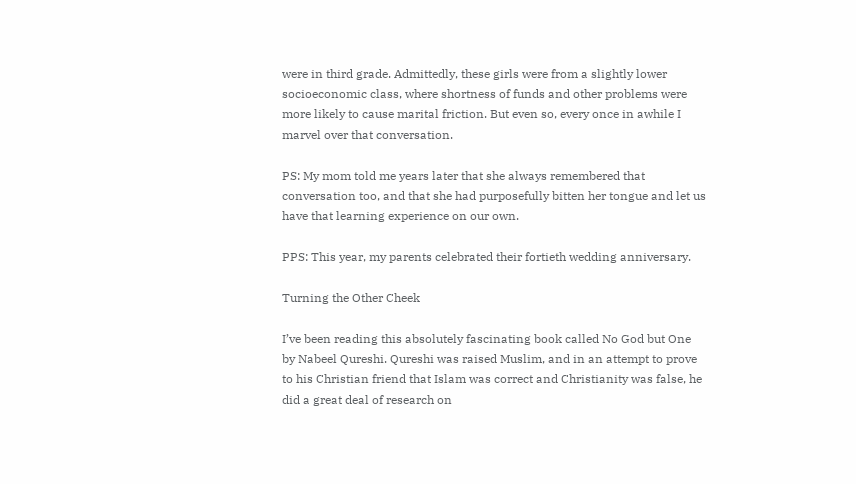were in third grade. Admittedly, these girls were from a slightly lower socioeconomic class, where shortness of funds and other problems were more likely to cause marital friction. But even so, every once in awhile I marvel over that conversation.

PS: My mom told me years later that she always remembered that conversation too, and that she had purposefully bitten her tongue and let us have that learning experience on our own.

PPS: This year, my parents celebrated their fortieth wedding anniversary.

Turning the Other Cheek

I’ve been reading this absolutely fascinating book called No God but One by Nabeel Qureshi. Qureshi was raised Muslim, and in an attempt to prove to his Christian friend that Islam was correct and Christianity was false, he did a great deal of research on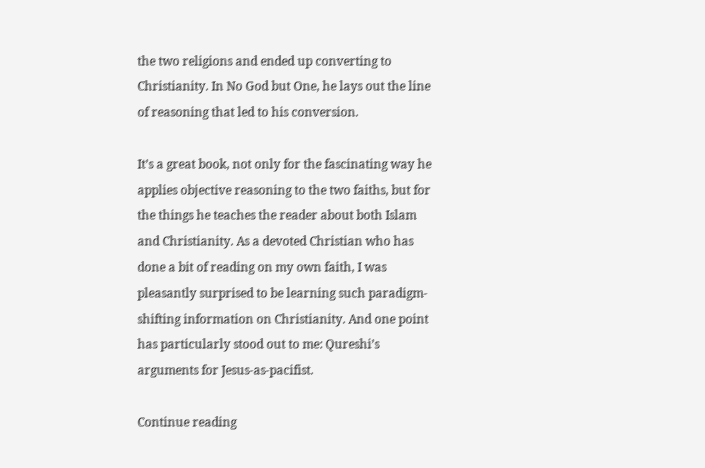the two religions and ended up converting to Christianity. In No God but One, he lays out the line of reasoning that led to his conversion.

It’s a great book, not only for the fascinating way he applies objective reasoning to the two faiths, but for the things he teaches the reader about both Islam and Christianity. As a devoted Christian who has done a bit of reading on my own faith, I was pleasantly surprised to be learning such paradigm-shifting information on Christianity. And one point has particularly stood out to me: Qureshi’s arguments for Jesus-as-pacifist.

Continue reading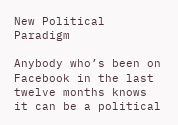New Political Paradigm

Anybody who’s been on Facebook in the last twelve months knows it can be a political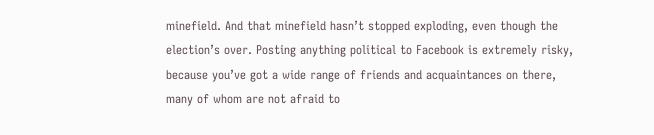minefield. And that minefield hasn’t stopped exploding, even though the election’s over. Posting anything political to Facebook is extremely risky, because you’ve got a wide range of friends and acquaintances on there, many of whom are not afraid to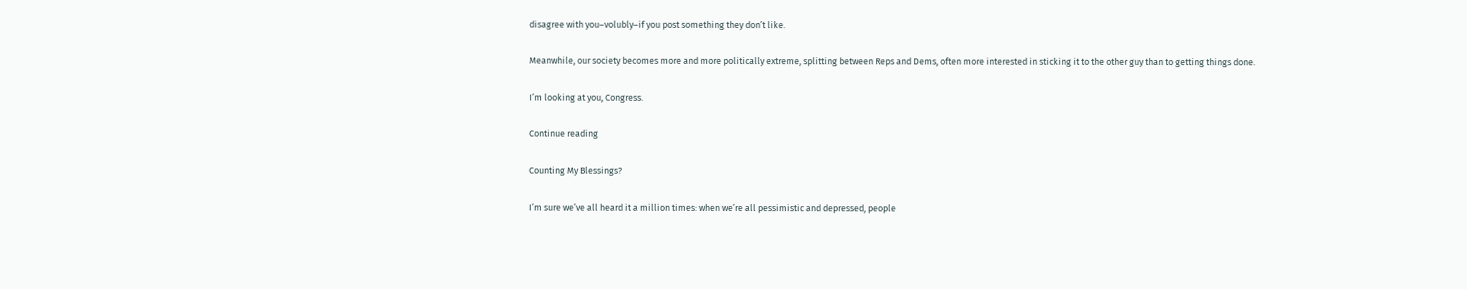disagree with you–volubly–if you post something they don’t like.

Meanwhile, our society becomes more and more politically extreme, splitting between Reps and Dems, often more interested in sticking it to the other guy than to getting things done.

I’m looking at you, Congress.

Continue reading

Counting My Blessings?

I’m sure we’ve all heard it a million times: when we’re all pessimistic and depressed, people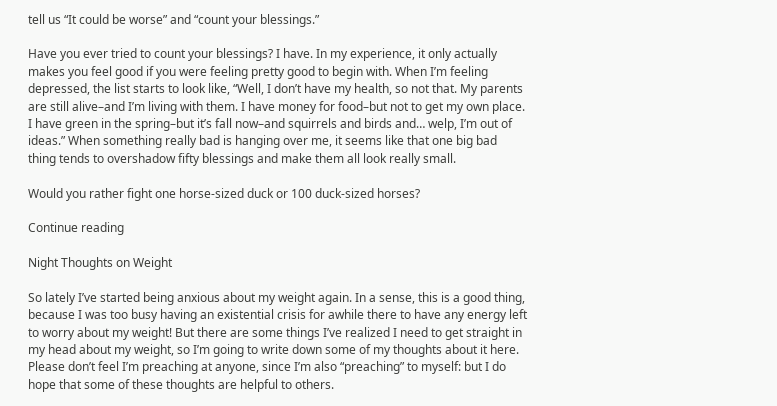tell us “It could be worse” and “count your blessings.”

Have you ever tried to count your blessings? I have. In my experience, it only actually makes you feel good if you were feeling pretty good to begin with. When I’m feeling depressed, the list starts to look like, “Well, I don’t have my health, so not that. My parents are still alive–and I’m living with them. I have money for food–but not to get my own place. I have green in the spring–but it’s fall now–and squirrels and birds and… welp, I’m out of ideas.” When something really bad is hanging over me, it seems like that one big bad thing tends to overshadow fifty blessings and make them all look really small.

Would you rather fight one horse-sized duck or 100 duck-sized horses?

Continue reading

Night Thoughts on Weight

So lately I’ve started being anxious about my weight again. In a sense, this is a good thing, because I was too busy having an existential crisis for awhile there to have any energy left to worry about my weight! But there are some things I’ve realized I need to get straight in my head about my weight, so I’m going to write down some of my thoughts about it here. Please don’t feel I’m preaching at anyone, since I’m also “preaching” to myself: but I do hope that some of these thoughts are helpful to others.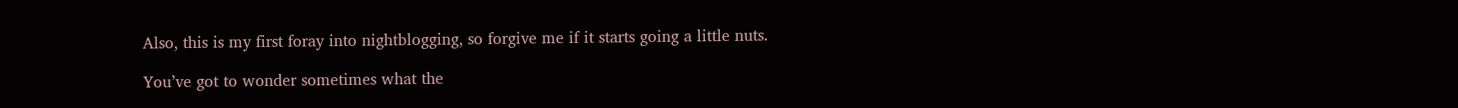Also, this is my first foray into nightblogging, so forgive me if it starts going a little nuts.

You’ve got to wonder sometimes what the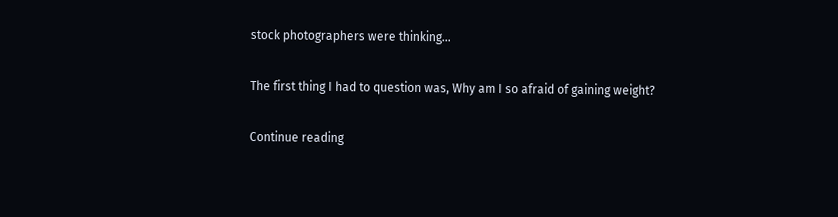stock photographers were thinking…

The first thing I had to question was, Why am I so afraid of gaining weight?

Continue reading